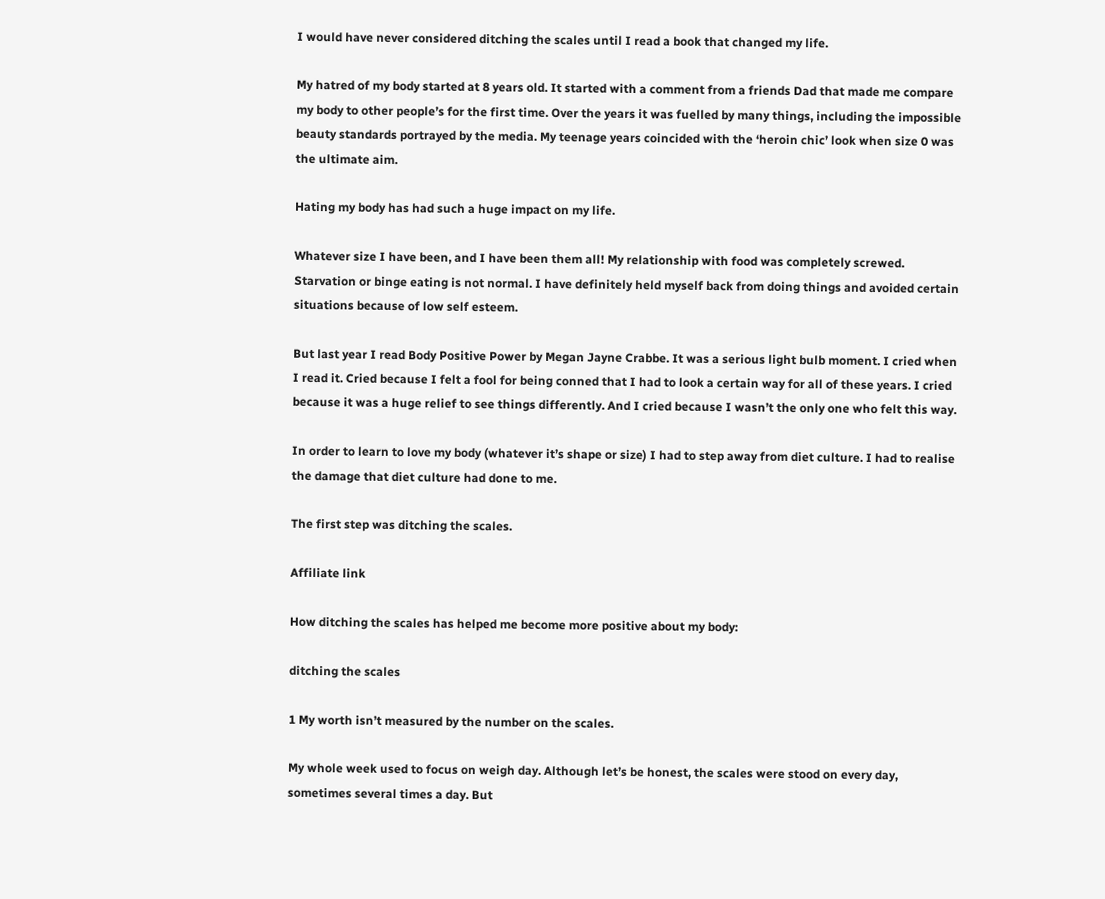I would have never considered ditching the scales until I read a book that changed my life.

My hatred of my body started at 8 years old. It started with a comment from a friends Dad that made me compare my body to other people’s for the first time. Over the years it was fuelled by many things, including the impossible beauty standards portrayed by the media. My teenage years coincided with the ‘heroin chic’ look when size 0 was the ultimate aim.

Hating my body has had such a huge impact on my life.

Whatever size I have been, and I have been them all! My relationship with food was completely screwed. Starvation or binge eating is not normal. I have definitely held myself back from doing things and avoided certain situations because of low self esteem.

But last year I read Body Positive Power by Megan Jayne Crabbe. It was a serious light bulb moment. I cried when I read it. Cried because I felt a fool for being conned that I had to look a certain way for all of these years. I cried because it was a huge relief to see things differently. And I cried because I wasn’t the only one who felt this way.

In order to learn to love my body (whatever it’s shape or size) I had to step away from diet culture. I had to realise the damage that diet culture had done to me.

The first step was ditching the scales.

Affiliate link

How ditching the scales has helped me become more positive about my body:

ditching the scales

1 My worth isn’t measured by the number on the scales.

My whole week used to focus on weigh day. Although let’s be honest, the scales were stood on every day, sometimes several times a day. But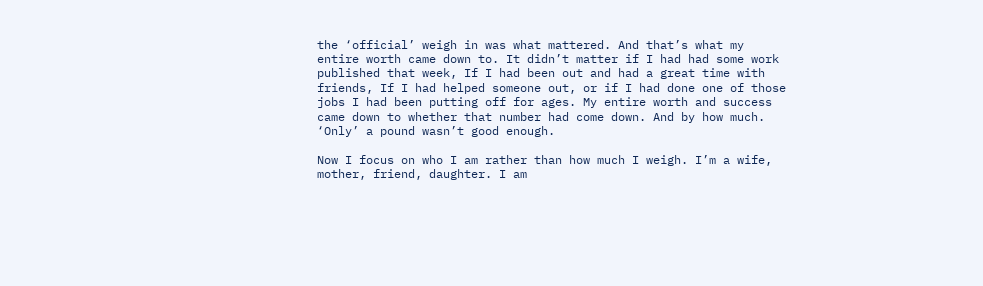the ‘official’ weigh in was what mattered. And that’s what my entire worth came down to. It didn’t matter if I had had some work published that week, If I had been out and had a great time with friends, If I had helped someone out, or if I had done one of those jobs I had been putting off for ages. My entire worth and success came down to whether that number had come down. And by how much. ‘Only’ a pound wasn’t good enough.

Now I focus on who I am rather than how much I weigh. I’m a wife, mother, friend, daughter. I am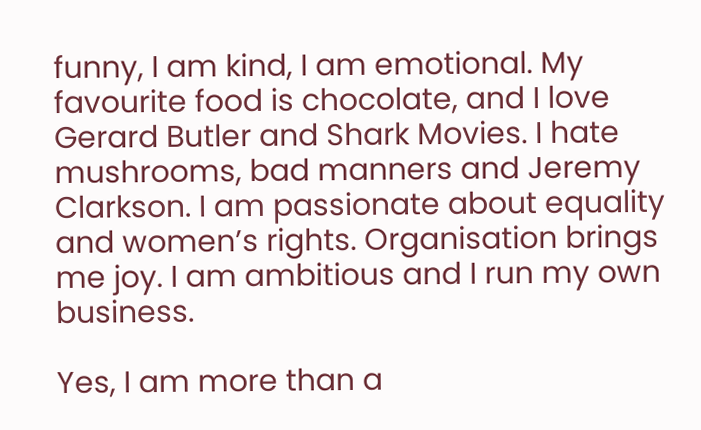funny, I am kind, I am emotional. My favourite food is chocolate, and I love Gerard Butler and Shark Movies. I hate mushrooms, bad manners and Jeremy Clarkson. I am passionate about equality and women’s rights. Organisation brings me joy. I am ambitious and I run my own business.

Yes, I am more than a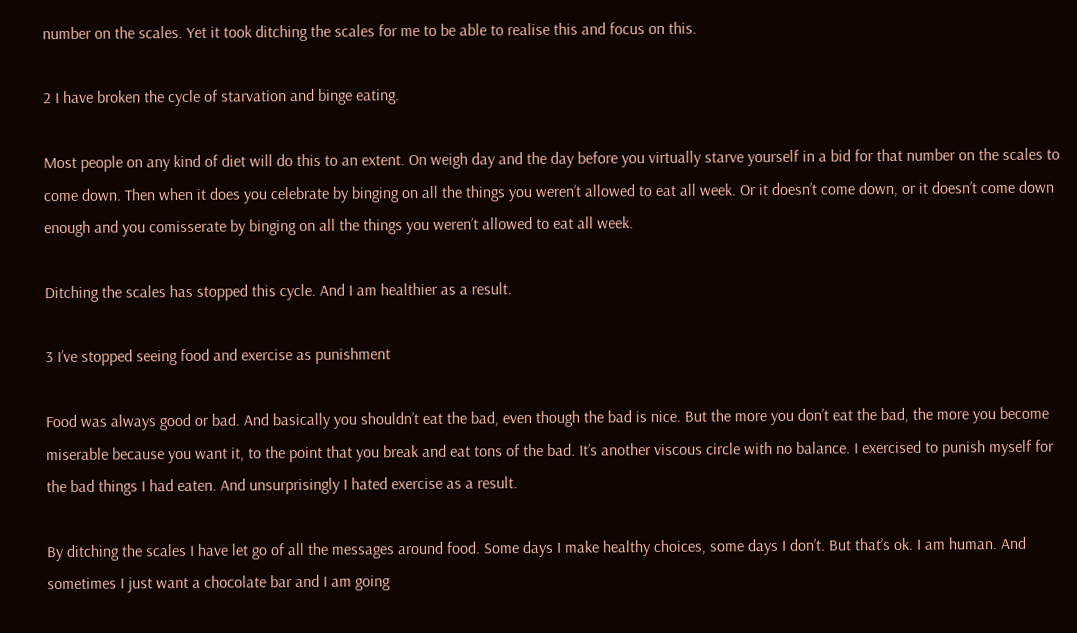number on the scales. Yet it took ditching the scales for me to be able to realise this and focus on this.

2 I have broken the cycle of starvation and binge eating.

Most people on any kind of diet will do this to an extent. On weigh day and the day before you virtually starve yourself in a bid for that number on the scales to come down. Then when it does you celebrate by binging on all the things you weren’t allowed to eat all week. Or it doesn’t come down, or it doesn’t come down enough and you comisserate by binging on all the things you weren’t allowed to eat all week.

Ditching the scales has stopped this cycle. And I am healthier as a result.

3 I’ve stopped seeing food and exercise as punishment

Food was always good or bad. And basically you shouldn’t eat the bad, even though the bad is nice. But the more you don’t eat the bad, the more you become miserable because you want it, to the point that you break and eat tons of the bad. It’s another viscous circle with no balance. I exercised to punish myself for the bad things I had eaten. And unsurprisingly I hated exercise as a result.

By ditching the scales I have let go of all the messages around food. Some days I make healthy choices, some days I don’t. But that’s ok. I am human. And sometimes I just want a chocolate bar and I am going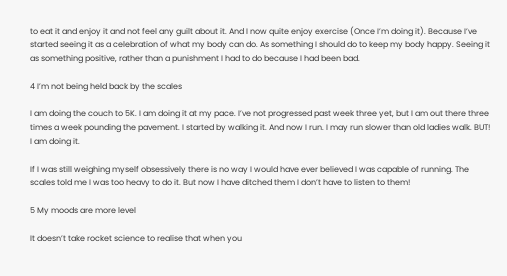to eat it and enjoy it and not feel any guilt about it. And I now quite enjoy exercise (Once I’m doing it). Because I’ve started seeing it as a celebration of what my body can do. As something I should do to keep my body happy. Seeing it as something positive, rather than a punishment I had to do because I had been bad.

4 I’m not being held back by the scales

I am doing the couch to 5K. I am doing it at my pace. I’ve not progressed past week three yet, but I am out there three times a week pounding the pavement. I started by walking it. And now I run. I may run slower than old ladies walk. BUT! I am doing it.

If I was still weighing myself obsessively there is no way I would have ever believed I was capable of running. The scales told me I was too heavy to do it. But now I have ditched them I don’t have to listen to them!

5 My moods are more level

It doesn’t take rocket science to realise that when you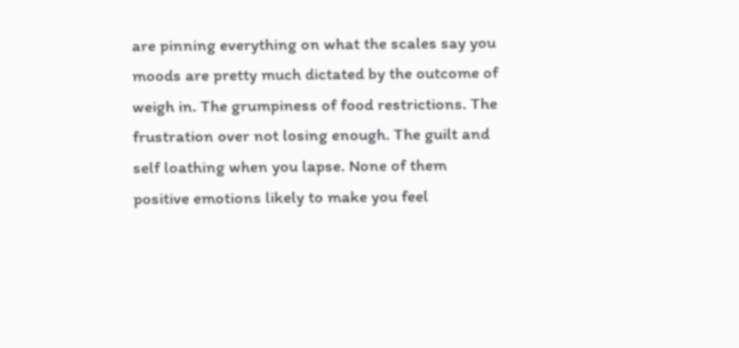are pinning everything on what the scales say you moods are pretty much dictated by the outcome of weigh in. The grumpiness of food restrictions. The frustration over not losing enough. The guilt and self loathing when you lapse. None of them positive emotions likely to make you feel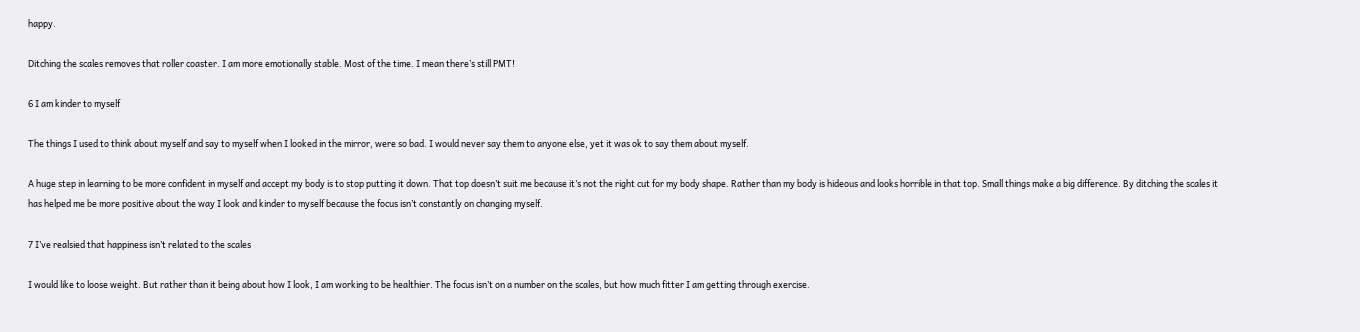happy.

Ditching the scales removes that roller coaster. I am more emotionally stable. Most of the time. I mean there’s still PMT!

6 I am kinder to myself

The things I used to think about myself and say to myself when I looked in the mirror, were so bad. I would never say them to anyone else, yet it was ok to say them about myself.

A huge step in learning to be more confident in myself and accept my body is to stop putting it down. That top doesn’t suit me because it’s not the right cut for my body shape. Rather than my body is hideous and looks horrible in that top. Small things make a big difference. By ditching the scales it has helped me be more positive about the way I look and kinder to myself because the focus isn’t constantly on changing myself.

7 I’ve realsied that happiness isn’t related to the scales

I would like to loose weight. But rather than it being about how I look, I am working to be healthier. The focus isn’t on a number on the scales, but how much fitter I am getting through exercise.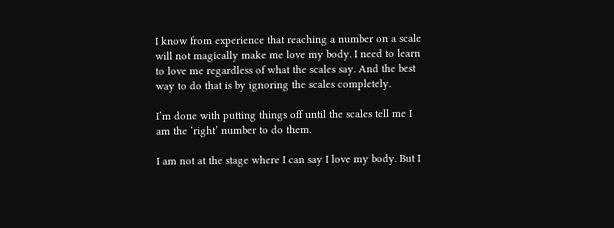I know from experience that reaching a number on a scale will not magically make me love my body. I need to learn to love me regardless of what the scales say. And the best way to do that is by ignoring the scales completely.

I’m done with putting things off until the scales tell me I am the ‘right’ number to do them.

I am not at the stage where I can say I love my body. But I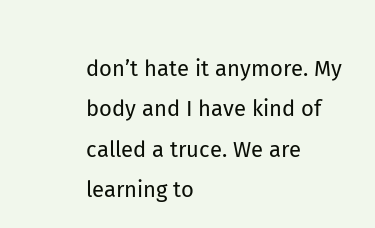don’t hate it anymore. My body and I have kind of called a truce. We are learning to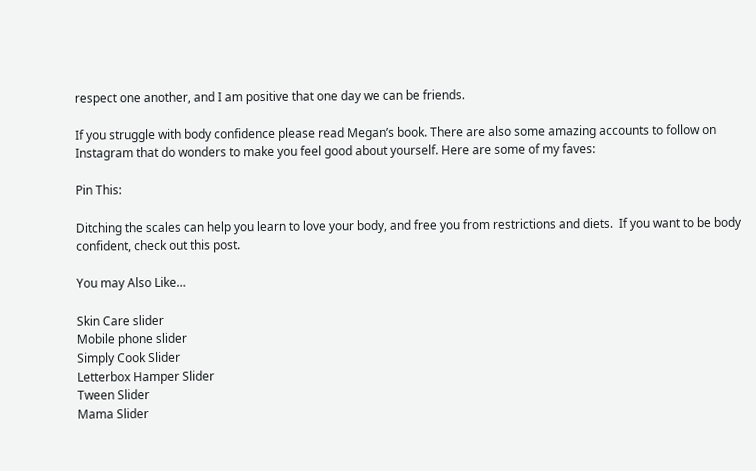respect one another, and I am positive that one day we can be friends.

If you struggle with body confidence please read Megan’s book. There are also some amazing accounts to follow on Instagram that do wonders to make you feel good about yourself. Here are some of my faves:

Pin This:

Ditching the scales can help you learn to love your body, and free you from restrictions and diets.  If you want to be body confident, check out this post.

You may Also Like…

Skin Care slider
Mobile phone slider
Simply Cook Slider
Letterbox Hamper Slider
Tween Slider
Mama Slider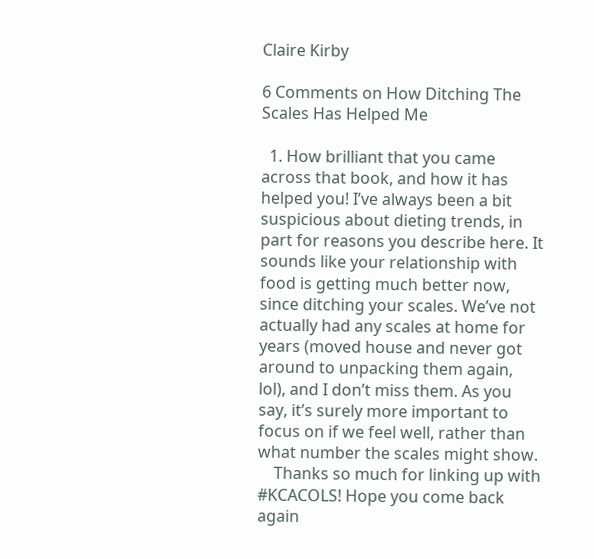Claire Kirby

6 Comments on How Ditching The Scales Has Helped Me

  1. How brilliant that you came across that book, and how it has helped you! I’ve always been a bit suspicious about dieting trends, in part for reasons you describe here. It sounds like your relationship with food is getting much better now, since ditching your scales. We’ve not actually had any scales at home for years (moved house and never got around to unpacking them again, lol), and I don’t miss them. As you say, it’s surely more important to focus on if we feel well, rather than what number the scales might show.
    Thanks so much for linking up with #KCACOLS! Hope you come back again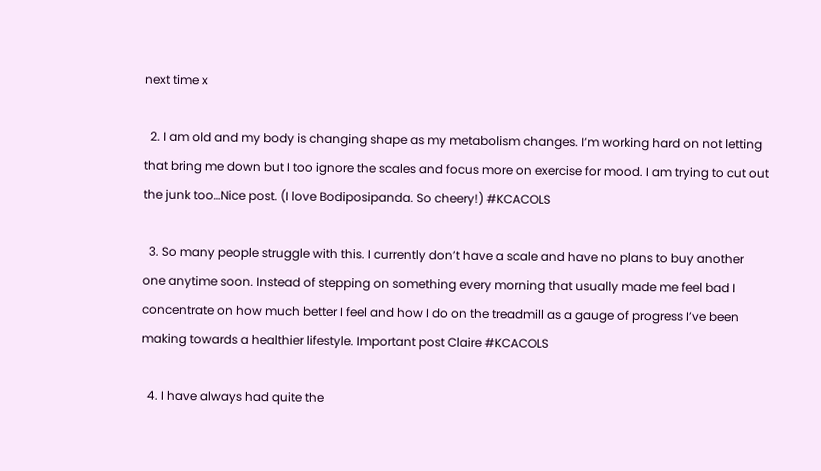next time x

  2. I am old and my body is changing shape as my metabolism changes. I’m working hard on not letting that bring me down but I too ignore the scales and focus more on exercise for mood. I am trying to cut out the junk too…Nice post. (I love Bodiposipanda. So cheery!) #KCACOLS

  3. So many people struggle with this. I currently don’t have a scale and have no plans to buy another one anytime soon. Instead of stepping on something every morning that usually made me feel bad I concentrate on how much better I feel and how I do on the treadmill as a gauge of progress I’ve been making towards a healthier lifestyle. Important post Claire #KCACOLS

  4. I have always had quite the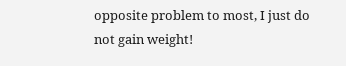opposite problem to most, I just do not gain weight!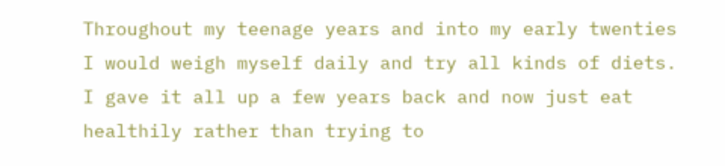Throughout my teenage years and into my early twenties I would weigh myself daily and try all kinds of diets. I gave it all up a few years back and now just eat healthily rather than trying to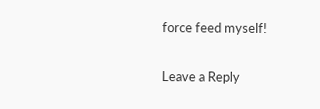force feed myself!

Leave a Reply